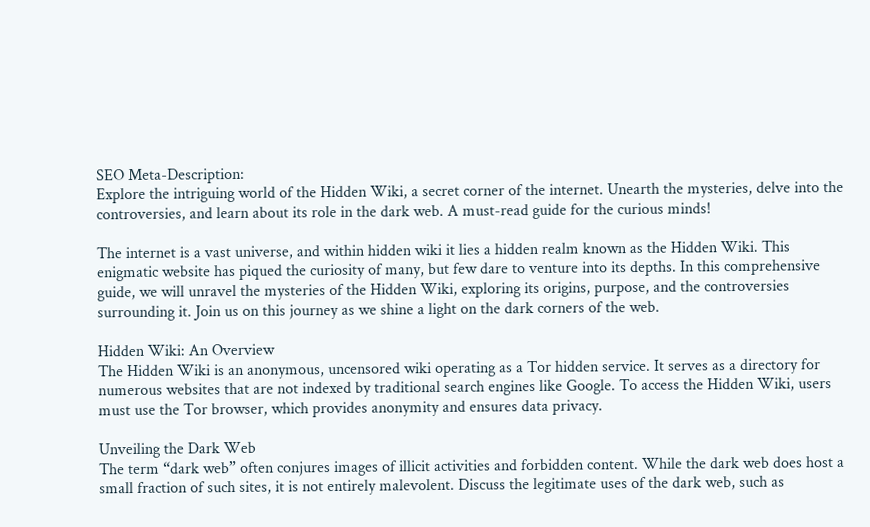SEO Meta-Description:
Explore the intriguing world of the Hidden Wiki, a secret corner of the internet. Unearth the mysteries, delve into the controversies, and learn about its role in the dark web. A must-read guide for the curious minds!

The internet is a vast universe, and within hidden wiki it lies a hidden realm known as the Hidden Wiki. This enigmatic website has piqued the curiosity of many, but few dare to venture into its depths. In this comprehensive guide, we will unravel the mysteries of the Hidden Wiki, exploring its origins, purpose, and the controversies surrounding it. Join us on this journey as we shine a light on the dark corners of the web.

Hidden Wiki: An Overview
The Hidden Wiki is an anonymous, uncensored wiki operating as a Tor hidden service. It serves as a directory for numerous websites that are not indexed by traditional search engines like Google. To access the Hidden Wiki, users must use the Tor browser, which provides anonymity and ensures data privacy.

Unveiling the Dark Web
The term “dark web” often conjures images of illicit activities and forbidden content. While the dark web does host a small fraction of such sites, it is not entirely malevolent. Discuss the legitimate uses of the dark web, such as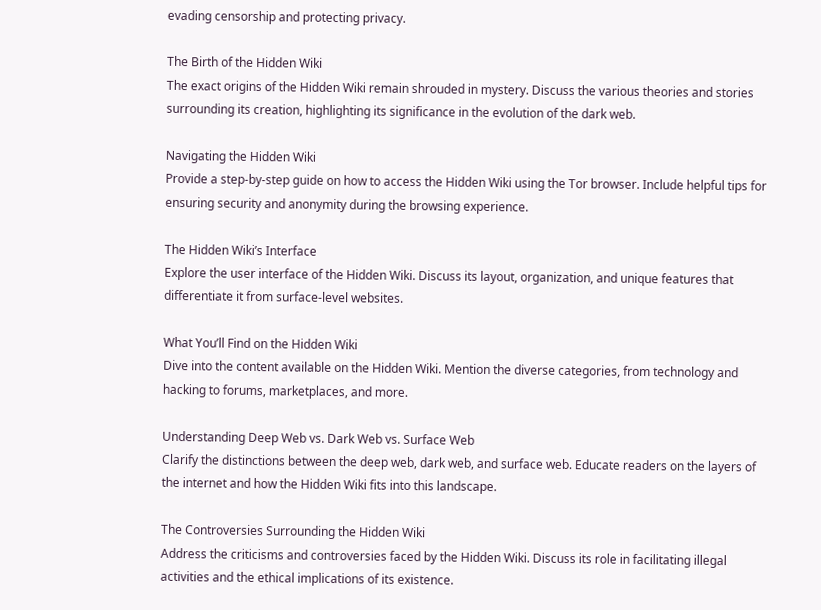evading censorship and protecting privacy.

The Birth of the Hidden Wiki
The exact origins of the Hidden Wiki remain shrouded in mystery. Discuss the various theories and stories surrounding its creation, highlighting its significance in the evolution of the dark web.

Navigating the Hidden Wiki
Provide a step-by-step guide on how to access the Hidden Wiki using the Tor browser. Include helpful tips for ensuring security and anonymity during the browsing experience.

The Hidden Wiki’s Interface
Explore the user interface of the Hidden Wiki. Discuss its layout, organization, and unique features that differentiate it from surface-level websites.

What You’ll Find on the Hidden Wiki
Dive into the content available on the Hidden Wiki. Mention the diverse categories, from technology and hacking to forums, marketplaces, and more.

Understanding Deep Web vs. Dark Web vs. Surface Web
Clarify the distinctions between the deep web, dark web, and surface web. Educate readers on the layers of the internet and how the Hidden Wiki fits into this landscape.

The Controversies Surrounding the Hidden Wiki
Address the criticisms and controversies faced by the Hidden Wiki. Discuss its role in facilitating illegal activities and the ethical implications of its existence.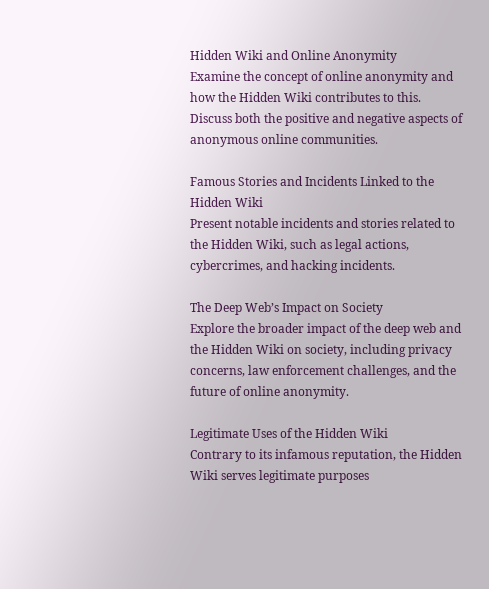Hidden Wiki and Online Anonymity
Examine the concept of online anonymity and how the Hidden Wiki contributes to this. Discuss both the positive and negative aspects of anonymous online communities.

Famous Stories and Incidents Linked to the Hidden Wiki
Present notable incidents and stories related to the Hidden Wiki, such as legal actions, cybercrimes, and hacking incidents.

The Deep Web’s Impact on Society
Explore the broader impact of the deep web and the Hidden Wiki on society, including privacy concerns, law enforcement challenges, and the future of online anonymity.

Legitimate Uses of the Hidden Wiki
Contrary to its infamous reputation, the Hidden Wiki serves legitimate purposes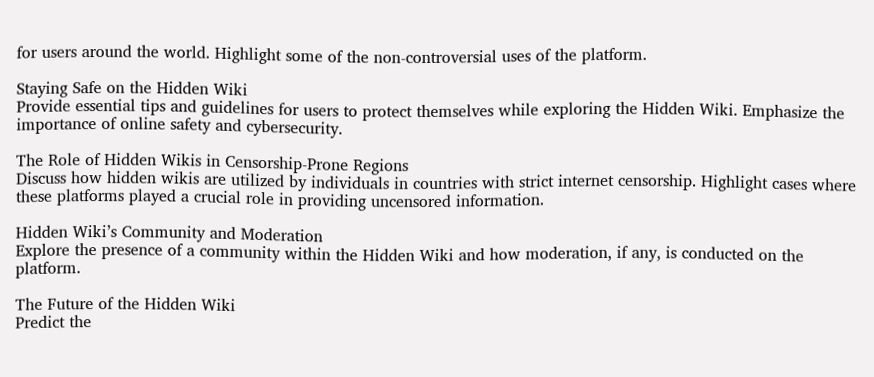for users around the world. Highlight some of the non-controversial uses of the platform.

Staying Safe on the Hidden Wiki
Provide essential tips and guidelines for users to protect themselves while exploring the Hidden Wiki. Emphasize the importance of online safety and cybersecurity.

The Role of Hidden Wikis in Censorship-Prone Regions
Discuss how hidden wikis are utilized by individuals in countries with strict internet censorship. Highlight cases where these platforms played a crucial role in providing uncensored information.

Hidden Wiki’s Community and Moderation
Explore the presence of a community within the Hidden Wiki and how moderation, if any, is conducted on the platform.

The Future of the Hidden Wiki
Predict the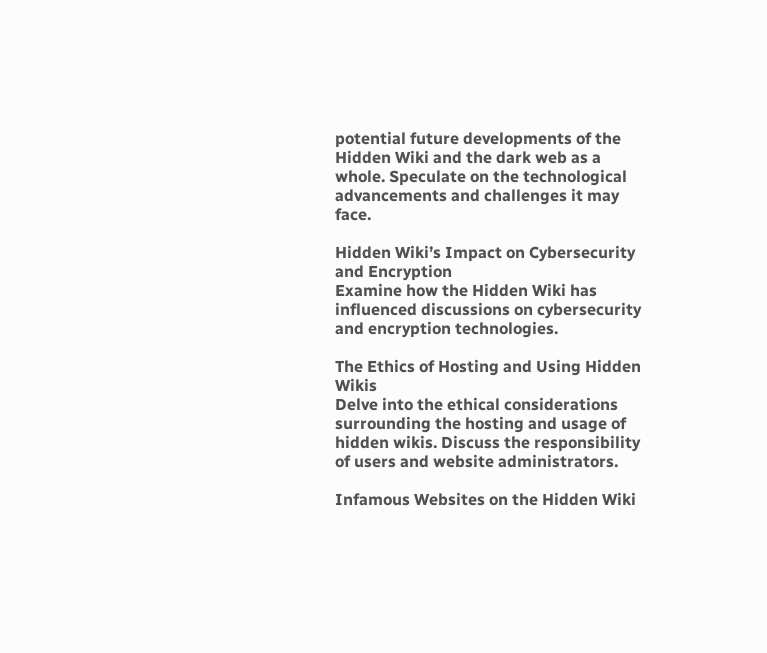potential future developments of the Hidden Wiki and the dark web as a whole. Speculate on the technological advancements and challenges it may face.

Hidden Wiki’s Impact on Cybersecurity and Encryption
Examine how the Hidden Wiki has influenced discussions on cybersecurity and encryption technologies.

The Ethics of Hosting and Using Hidden Wikis
Delve into the ethical considerations surrounding the hosting and usage of hidden wikis. Discuss the responsibility of users and website administrators.

Infamous Websites on the Hidden Wiki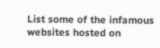List some of the infamous websites hosted on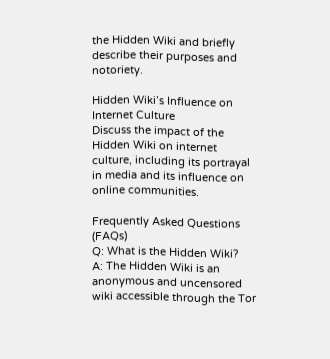the Hidden Wiki and briefly describe their purposes and notoriety.

Hidden Wiki’s Influence on Internet Culture
Discuss the impact of the Hidden Wiki on internet culture, including its portrayal in media and its influence on online communities.

Frequently Asked Questions (FAQs)
Q: What is the Hidden Wiki?
A: The Hidden Wiki is an anonymous and uncensored wiki accessible through the Tor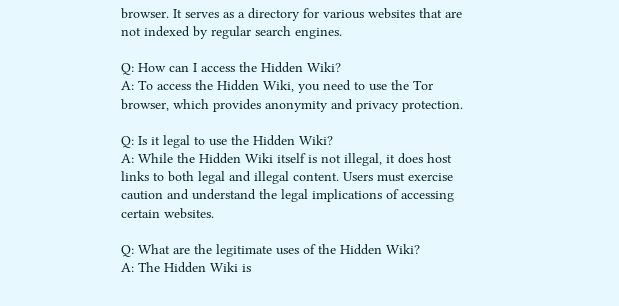browser. It serves as a directory for various websites that are not indexed by regular search engines.

Q: How can I access the Hidden Wiki?
A: To access the Hidden Wiki, you need to use the Tor browser, which provides anonymity and privacy protection.

Q: Is it legal to use the Hidden Wiki?
A: While the Hidden Wiki itself is not illegal, it does host links to both legal and illegal content. Users must exercise caution and understand the legal implications of accessing certain websites.

Q: What are the legitimate uses of the Hidden Wiki?
A: The Hidden Wiki is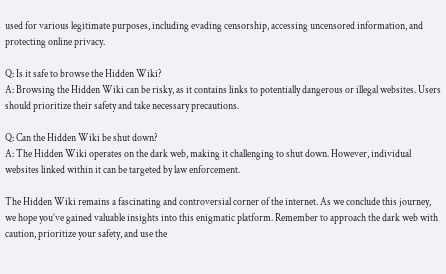used for various legitimate purposes, including evading censorship, accessing uncensored information, and protecting online privacy.

Q: Is it safe to browse the Hidden Wiki?
A: Browsing the Hidden Wiki can be risky, as it contains links to potentially dangerous or illegal websites. Users should prioritize their safety and take necessary precautions.

Q: Can the Hidden Wiki be shut down?
A: The Hidden Wiki operates on the dark web, making it challenging to shut down. However, individual websites linked within it can be targeted by law enforcement.

The Hidden Wiki remains a fascinating and controversial corner of the internet. As we conclude this journey, we hope you’ve gained valuable insights into this enigmatic platform. Remember to approach the dark web with caution, prioritize your safety, and use the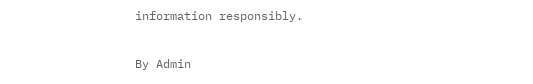information responsibly.

By Admin